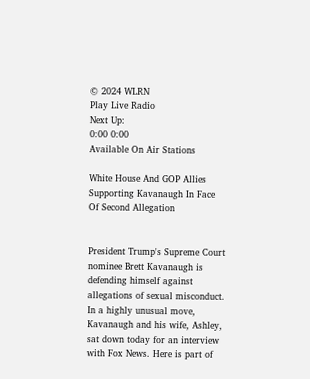© 2024 WLRN
Play Live Radio
Next Up:
0:00 0:00
Available On Air Stations

White House And GOP Allies Supporting Kavanaugh In Face Of Second Allegation


President Trump's Supreme Court nominee Brett Kavanaugh is defending himself against allegations of sexual misconduct. In a highly unusual move, Kavanaugh and his wife, Ashley, sat down today for an interview with Fox News. Here is part of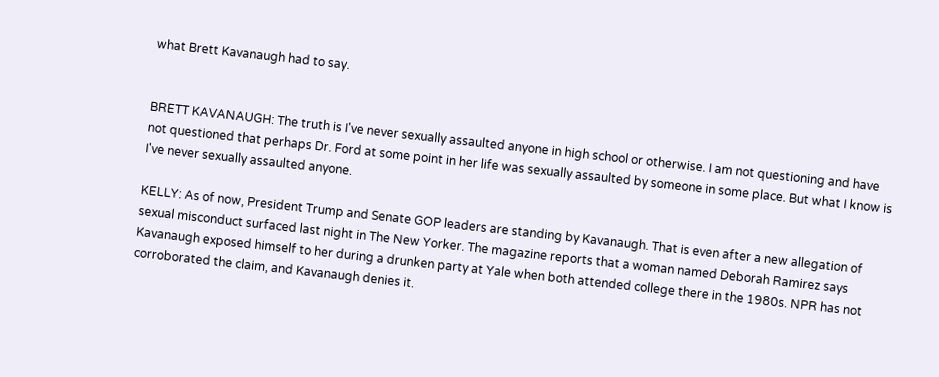what Brett Kavanaugh had to say.


BRETT KAVANAUGH: The truth is I've never sexually assaulted anyone in high school or otherwise. I am not questioning and have not questioned that perhaps Dr. Ford at some point in her life was sexually assaulted by someone in some place. But what I know is I've never sexually assaulted anyone.

KELLY: As of now, President Trump and Senate GOP leaders are standing by Kavanaugh. That is even after a new allegation of sexual misconduct surfaced last night in The New Yorker. The magazine reports that a woman named Deborah Ramirez says Kavanaugh exposed himself to her during a drunken party at Yale when both attended college there in the 1980s. NPR has not corroborated the claim, and Kavanaugh denies it.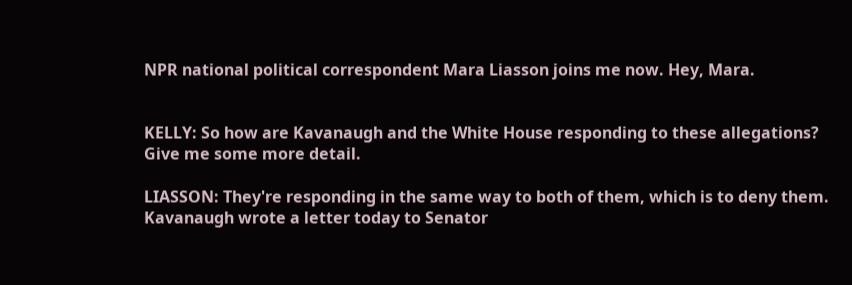NPR national political correspondent Mara Liasson joins me now. Hey, Mara.


KELLY: So how are Kavanaugh and the White House responding to these allegations? Give me some more detail.

LIASSON: They're responding in the same way to both of them, which is to deny them. Kavanaugh wrote a letter today to Senator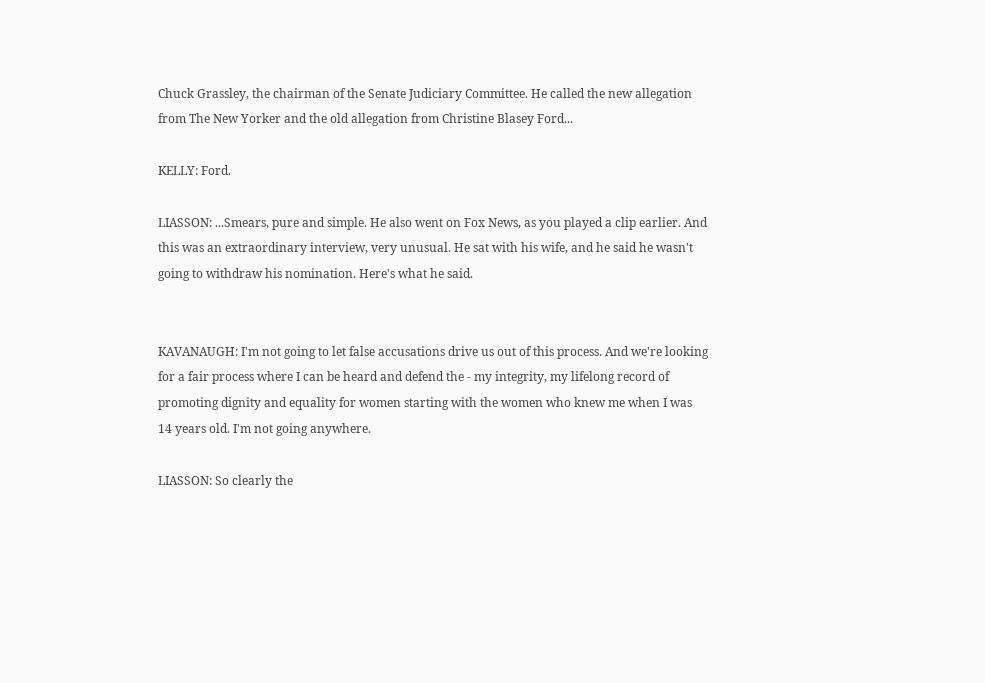Chuck Grassley, the chairman of the Senate Judiciary Committee. He called the new allegation from The New Yorker and the old allegation from Christine Blasey Ford...

KELLY: Ford.

LIASSON: ...Smears, pure and simple. He also went on Fox News, as you played a clip earlier. And this was an extraordinary interview, very unusual. He sat with his wife, and he said he wasn't going to withdraw his nomination. Here's what he said.


KAVANAUGH: I'm not going to let false accusations drive us out of this process. And we're looking for a fair process where I can be heard and defend the - my integrity, my lifelong record of promoting dignity and equality for women starting with the women who knew me when I was 14 years old. I'm not going anywhere.

LIASSON: So clearly the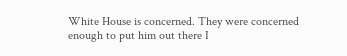White House is concerned. They were concerned enough to put him out there I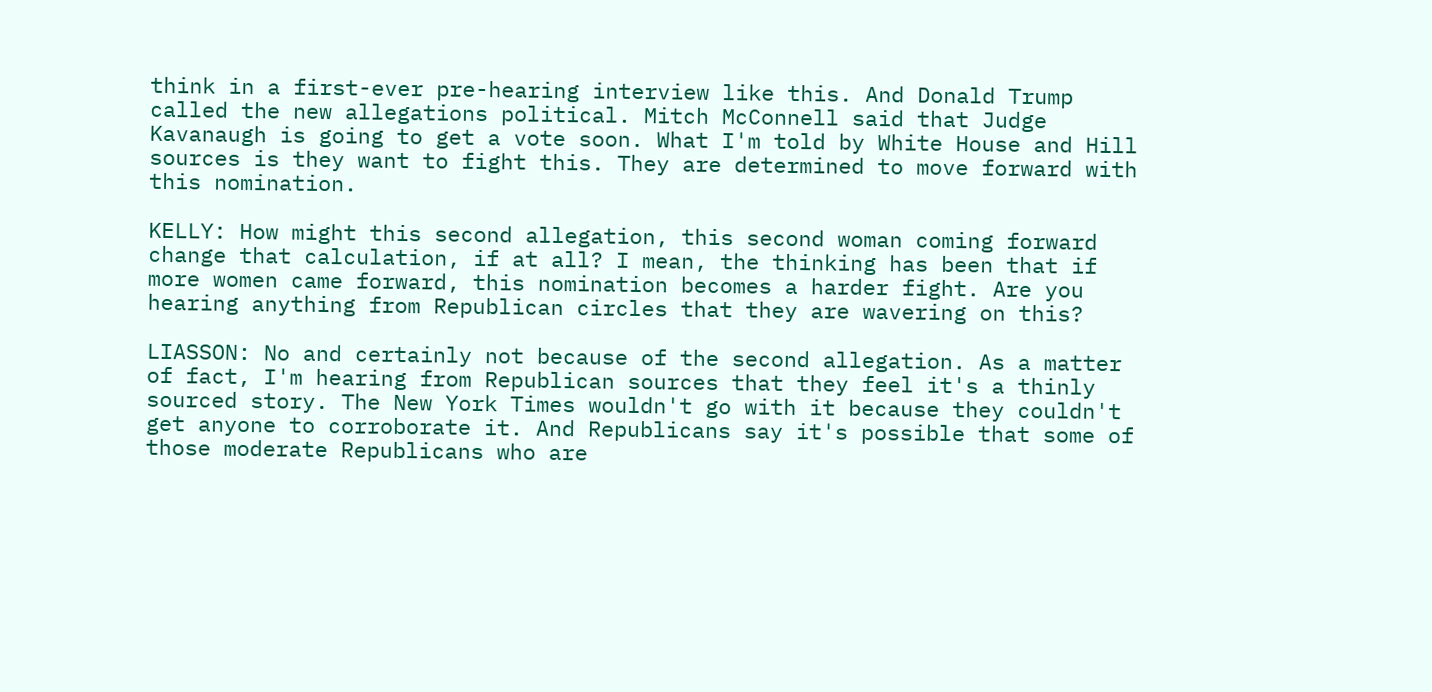think in a first-ever pre-hearing interview like this. And Donald Trump called the new allegations political. Mitch McConnell said that Judge Kavanaugh is going to get a vote soon. What I'm told by White House and Hill sources is they want to fight this. They are determined to move forward with this nomination.

KELLY: How might this second allegation, this second woman coming forward change that calculation, if at all? I mean, the thinking has been that if more women came forward, this nomination becomes a harder fight. Are you hearing anything from Republican circles that they are wavering on this?

LIASSON: No and certainly not because of the second allegation. As a matter of fact, I'm hearing from Republican sources that they feel it's a thinly sourced story. The New York Times wouldn't go with it because they couldn't get anyone to corroborate it. And Republicans say it's possible that some of those moderate Republicans who are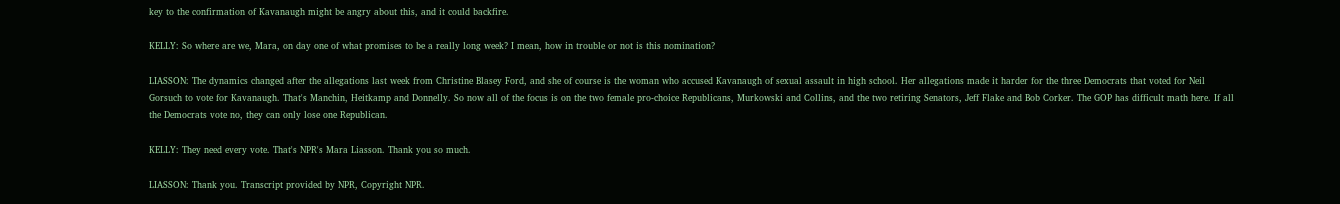key to the confirmation of Kavanaugh might be angry about this, and it could backfire.

KELLY: So where are we, Mara, on day one of what promises to be a really long week? I mean, how in trouble or not is this nomination?

LIASSON: The dynamics changed after the allegations last week from Christine Blasey Ford, and she of course is the woman who accused Kavanaugh of sexual assault in high school. Her allegations made it harder for the three Democrats that voted for Neil Gorsuch to vote for Kavanaugh. That's Manchin, Heitkamp and Donnelly. So now all of the focus is on the two female pro-choice Republicans, Murkowski and Collins, and the two retiring Senators, Jeff Flake and Bob Corker. The GOP has difficult math here. If all the Democrats vote no, they can only lose one Republican.

KELLY: They need every vote. That's NPR's Mara Liasson. Thank you so much.

LIASSON: Thank you. Transcript provided by NPR, Copyright NPR.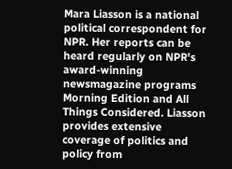Mara Liasson is a national political correspondent for NPR. Her reports can be heard regularly on NPR's award-winning newsmagazine programs Morning Edition and All Things Considered. Liasson provides extensive coverage of politics and policy from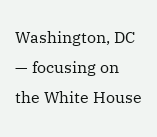Washington, DC — focusing on the White House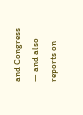and Congress — and also reports on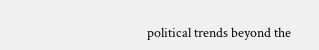political trends beyond the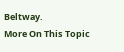Beltway.
More On This Topic